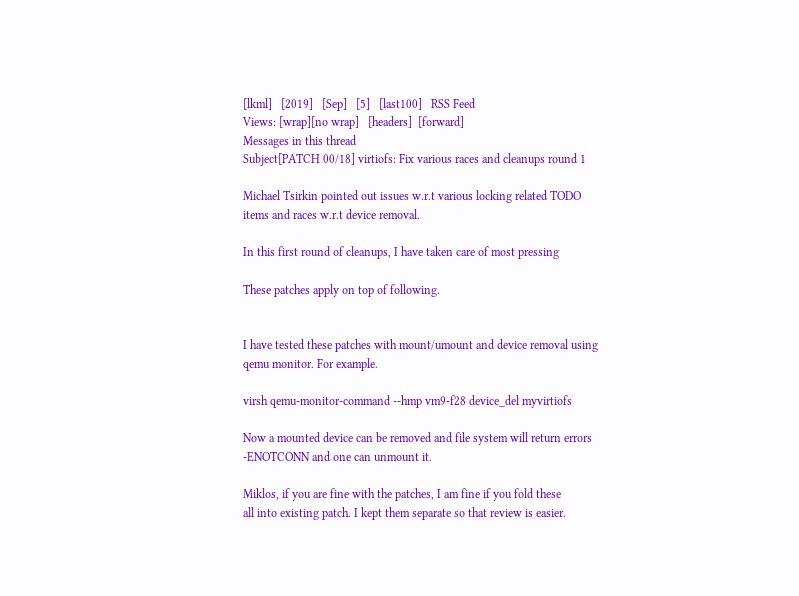[lkml]   [2019]   [Sep]   [5]   [last100]   RSS Feed
Views: [wrap][no wrap]   [headers]  [forward]
Messages in this thread
Subject[PATCH 00/18] virtiofs: Fix various races and cleanups round 1

Michael Tsirkin pointed out issues w.r.t various locking related TODO
items and races w.r.t device removal.

In this first round of cleanups, I have taken care of most pressing

These patches apply on top of following.


I have tested these patches with mount/umount and device removal using
qemu monitor. For example.

virsh qemu-monitor-command --hmp vm9-f28 device_del myvirtiofs

Now a mounted device can be removed and file system will return errors
-ENOTCONN and one can unmount it.

Miklos, if you are fine with the patches, I am fine if you fold these
all into existing patch. I kept them separate so that review is easier.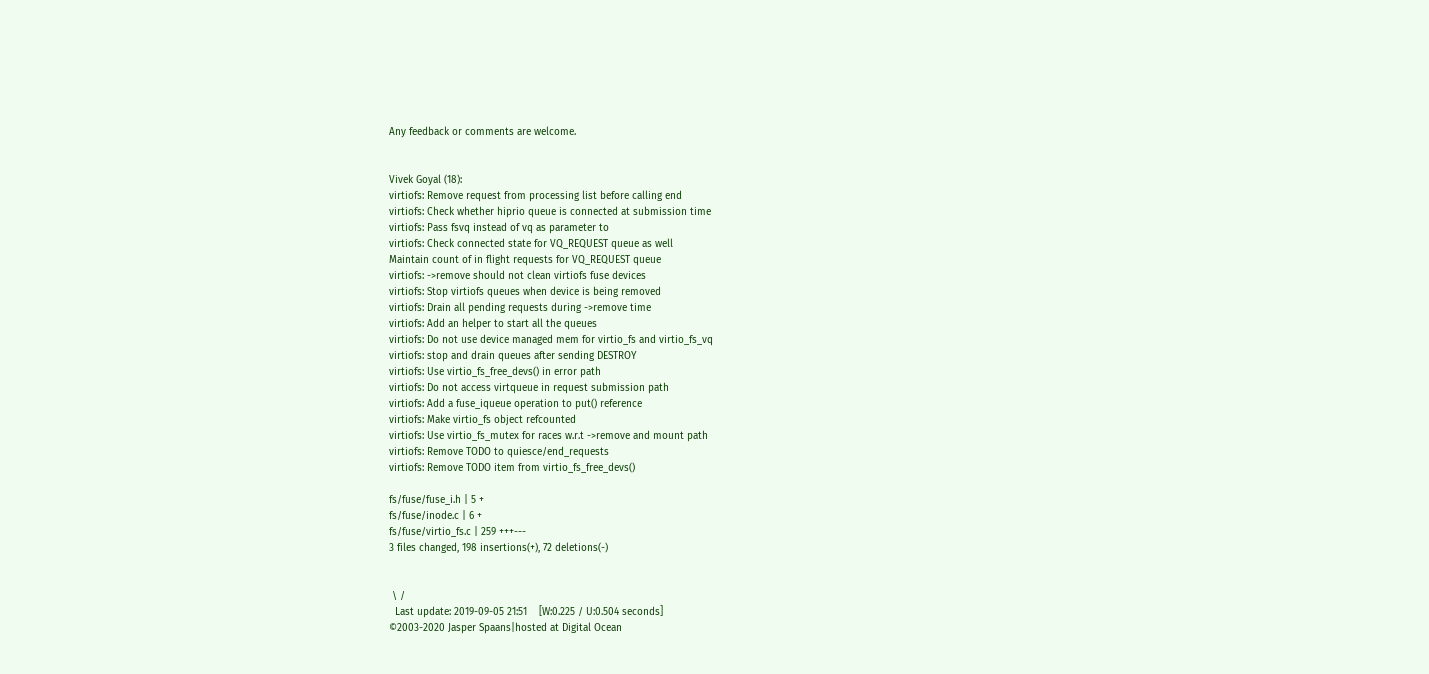Any feedback or comments are welcome.


Vivek Goyal (18):
virtiofs: Remove request from processing list before calling end
virtiofs: Check whether hiprio queue is connected at submission time
virtiofs: Pass fsvq instead of vq as parameter to
virtiofs: Check connected state for VQ_REQUEST queue as well
Maintain count of in flight requests for VQ_REQUEST queue
virtiofs: ->remove should not clean virtiofs fuse devices
virtiofs: Stop virtiofs queues when device is being removed
virtiofs: Drain all pending requests during ->remove time
virtiofs: Add an helper to start all the queues
virtiofs: Do not use device managed mem for virtio_fs and virtio_fs_vq
virtiofs: stop and drain queues after sending DESTROY
virtiofs: Use virtio_fs_free_devs() in error path
virtiofs: Do not access virtqueue in request submission path
virtiofs: Add a fuse_iqueue operation to put() reference
virtiofs: Make virtio_fs object refcounted
virtiofs: Use virtio_fs_mutex for races w.r.t ->remove and mount path
virtiofs: Remove TODO to quiesce/end_requests
virtiofs: Remove TODO item from virtio_fs_free_devs()

fs/fuse/fuse_i.h | 5 +
fs/fuse/inode.c | 6 +
fs/fuse/virtio_fs.c | 259 +++---
3 files changed, 198 insertions(+), 72 deletions(-)


 \ /
  Last update: 2019-09-05 21:51    [W:0.225 / U:0.504 seconds]
©2003-2020 Jasper Spaans|hosted at Digital Ocean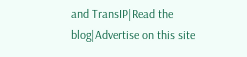and TransIP|Read the blog|Advertise on this site